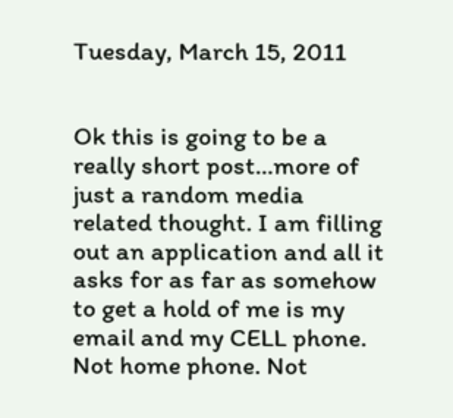Tuesday, March 15, 2011


Ok this is going to be a really short post...more of just a random media related thought. I am filling out an application and all it asks for as far as somehow to get a hold of me is my email and my CELL phone. Not home phone. Not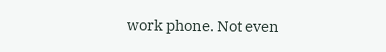work phone. Not even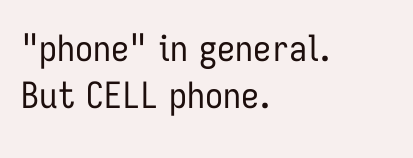"phone" in general. But CELL phone.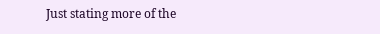Just stating more of the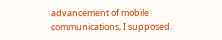advancement of mobile communications, I supposed.